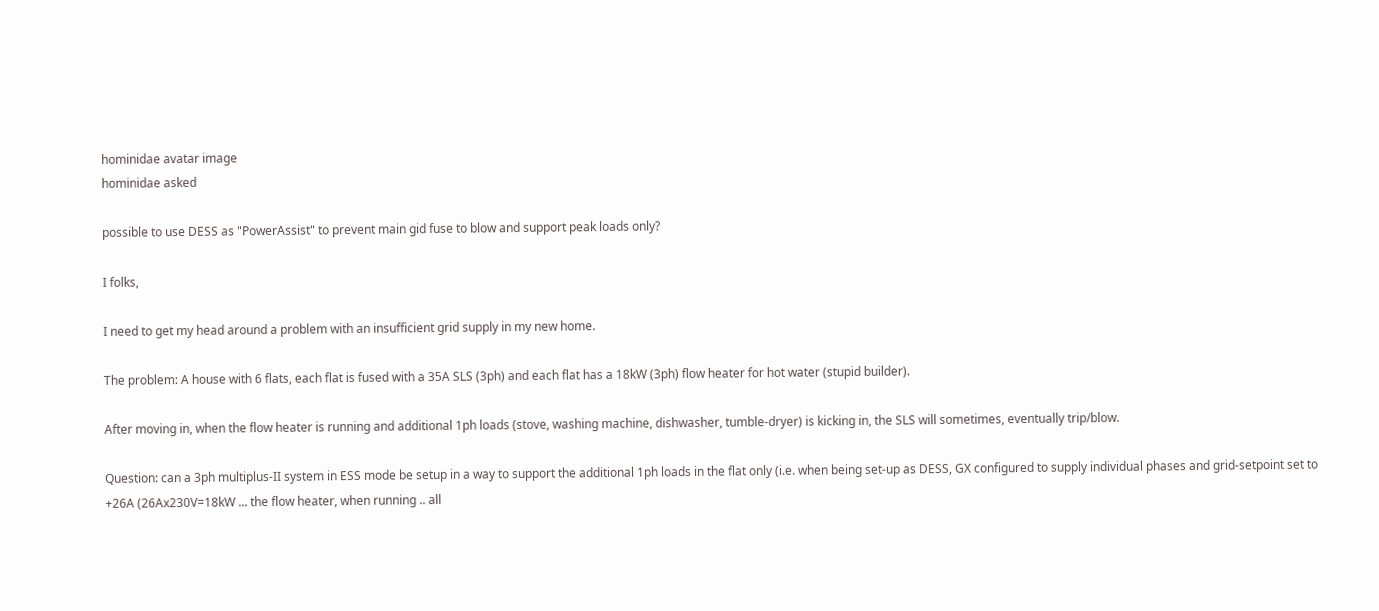hominidae avatar image
hominidae asked

possible to use DESS as "PowerAssist" to prevent main gid fuse to blow and support peak loads only?

I folks,

I need to get my head around a problem with an insufficient grid supply in my new home.

The problem: A house with 6 flats, each flat is fused with a 35A SLS (3ph) and each flat has a 18kW (3ph) flow heater for hot water (stupid builder).

After moving in, when the flow heater is running and additional 1ph loads (stove, washing machine, dishwasher, tumble-dryer) is kicking in, the SLS will sometimes, eventually trip/blow.

Question: can a 3ph multiplus-II system in ESS mode be setup in a way to support the additional 1ph loads in the flat only (i.e. when being set-up as DESS, GX configured to supply individual phases and grid-setpoint set to +26A (26Ax230V=18kW ... the flow heater, when running .. all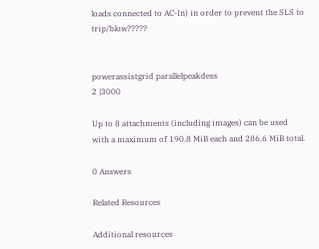loads connected to AC-In) in order to prevent the SLS to trip/blow?????


powerassistgrid parallelpeakdess
2 |3000

Up to 8 attachments (including images) can be used with a maximum of 190.8 MiB each and 286.6 MiB total.

0 Answers

Related Resources

Additional resources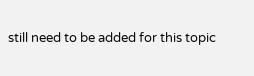still need to be added for this topic